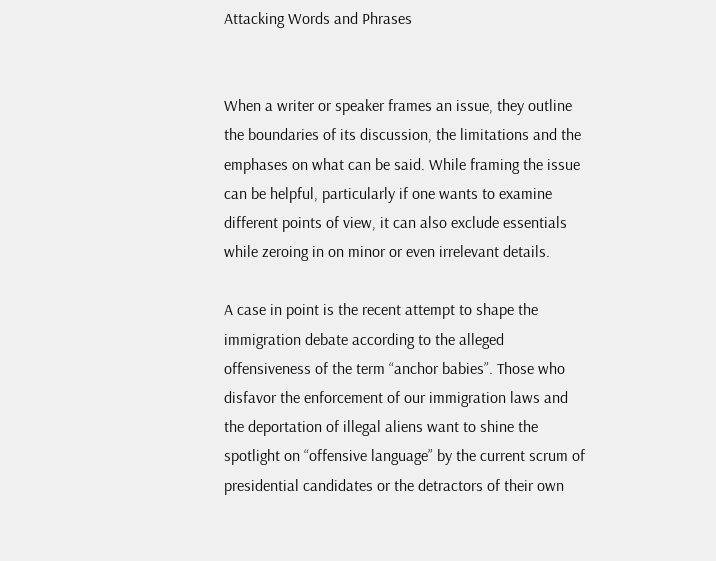Attacking Words and Phrases


When a writer or speaker frames an issue, they outline the boundaries of its discussion, the limitations and the emphases on what can be said. While framing the issue can be helpful, particularly if one wants to examine different points of view, it can also exclude essentials while zeroing in on minor or even irrelevant details.

A case in point is the recent attempt to shape the immigration debate according to the alleged offensiveness of the term “anchor babies”. Those who disfavor the enforcement of our immigration laws and the deportation of illegal aliens want to shine the spotlight on “offensive language” by the current scrum of presidential candidates or the detractors of their own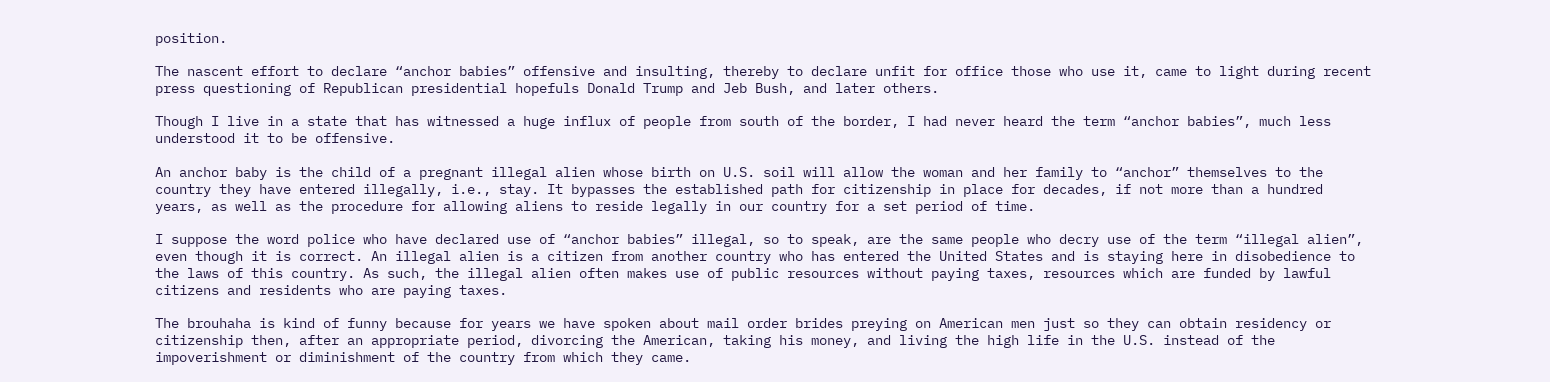position.

The nascent effort to declare “anchor babies” offensive and insulting, thereby to declare unfit for office those who use it, came to light during recent press questioning of Republican presidential hopefuls Donald Trump and Jeb Bush, and later others.

Though I live in a state that has witnessed a huge influx of people from south of the border, I had never heard the term “anchor babies”, much less understood it to be offensive.

An anchor baby is the child of a pregnant illegal alien whose birth on U.S. soil will allow the woman and her family to “anchor” themselves to the country they have entered illegally, i.e., stay. It bypasses the established path for citizenship in place for decades, if not more than a hundred years, as well as the procedure for allowing aliens to reside legally in our country for a set period of time.

I suppose the word police who have declared use of “anchor babies” illegal, so to speak, are the same people who decry use of the term “illegal alien”, even though it is correct. An illegal alien is a citizen from another country who has entered the United States and is staying here in disobedience to the laws of this country. As such, the illegal alien often makes use of public resources without paying taxes, resources which are funded by lawful citizens and residents who are paying taxes.

The brouhaha is kind of funny because for years we have spoken about mail order brides preying on American men just so they can obtain residency or citizenship then, after an appropriate period, divorcing the American, taking his money, and living the high life in the U.S. instead of the impoverishment or diminishment of the country from which they came.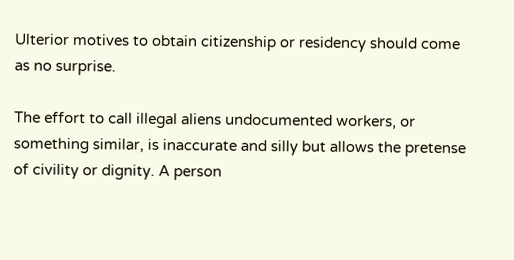Ulterior motives to obtain citizenship or residency should come as no surprise.

The effort to call illegal aliens undocumented workers, or something similar, is inaccurate and silly but allows the pretense of civility or dignity. A person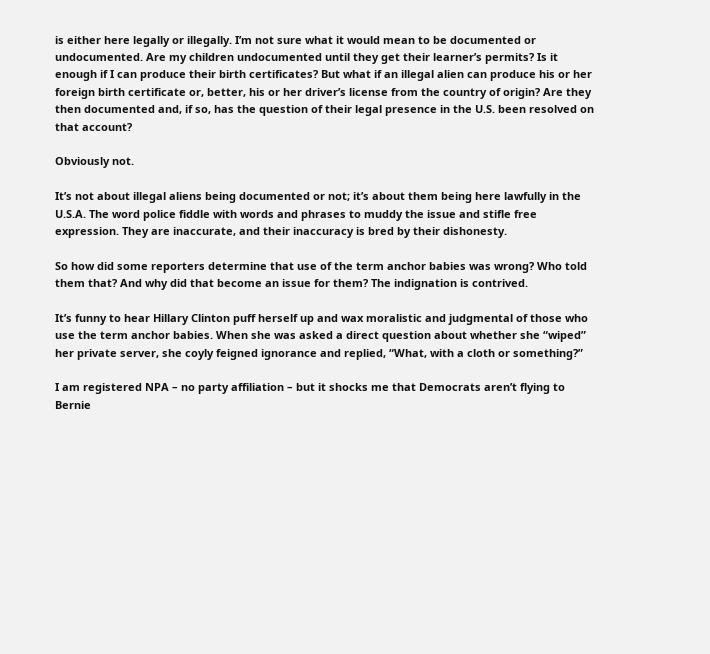is either here legally or illegally. I’m not sure what it would mean to be documented or undocumented. Are my children undocumented until they get their learner’s permits? Is it enough if I can produce their birth certificates? But what if an illegal alien can produce his or her foreign birth certificate or, better, his or her driver’s license from the country of origin? Are they then documented and, if so, has the question of their legal presence in the U.S. been resolved on that account?

Obviously not.

It’s not about illegal aliens being documented or not; it’s about them being here lawfully in the U.S.A. The word police fiddle with words and phrases to muddy the issue and stifle free expression. They are inaccurate, and their inaccuracy is bred by their dishonesty.

So how did some reporters determine that use of the term anchor babies was wrong? Who told them that? And why did that become an issue for them? The indignation is contrived.

It’s funny to hear Hillary Clinton puff herself up and wax moralistic and judgmental of those who use the term anchor babies. When she was asked a direct question about whether she “wiped” her private server, she coyly feigned ignorance and replied, “What, with a cloth or something?”

I am registered NPA – no party affiliation – but it shocks me that Democrats aren’t flying to Bernie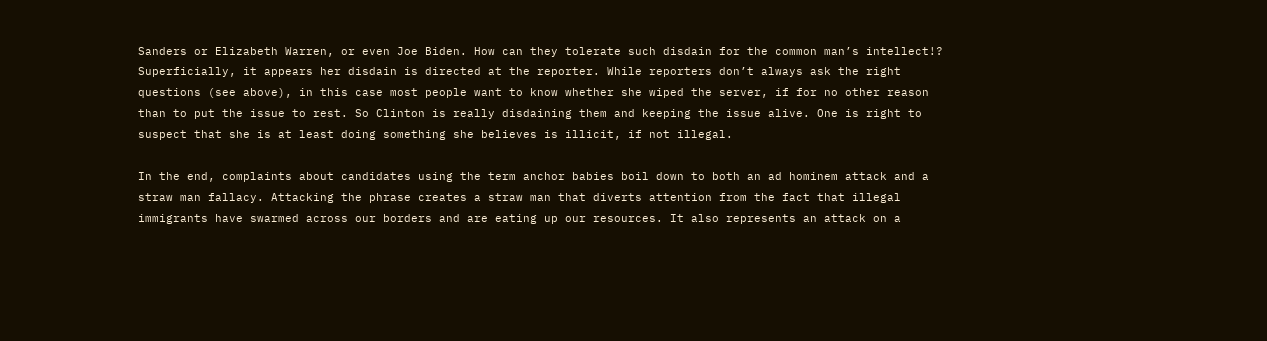Sanders or Elizabeth Warren, or even Joe Biden. How can they tolerate such disdain for the common man’s intellect!? Superficially, it appears her disdain is directed at the reporter. While reporters don’t always ask the right questions (see above), in this case most people want to know whether she wiped the server, if for no other reason than to put the issue to rest. So Clinton is really disdaining them and keeping the issue alive. One is right to suspect that she is at least doing something she believes is illicit, if not illegal.

In the end, complaints about candidates using the term anchor babies boil down to both an ad hominem attack and a straw man fallacy. Attacking the phrase creates a straw man that diverts attention from the fact that illegal immigrants have swarmed across our borders and are eating up our resources. It also represents an attack on a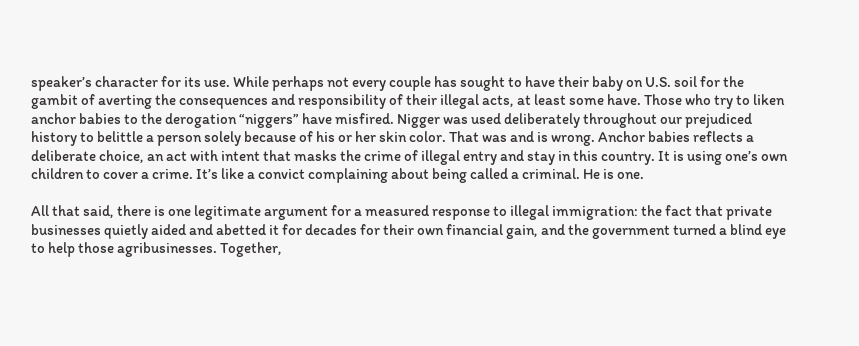speaker’s character for its use. While perhaps not every couple has sought to have their baby on U.S. soil for the gambit of averting the consequences and responsibility of their illegal acts, at least some have. Those who try to liken anchor babies to the derogation “niggers” have misfired. Nigger was used deliberately throughout our prejudiced history to belittle a person solely because of his or her skin color. That was and is wrong. Anchor babies reflects a deliberate choice, an act with intent that masks the crime of illegal entry and stay in this country. It is using one’s own children to cover a crime. It’s like a convict complaining about being called a criminal. He is one.

All that said, there is one legitimate argument for a measured response to illegal immigration: the fact that private businesses quietly aided and abetted it for decades for their own financial gain, and the government turned a blind eye to help those agribusinesses. Together,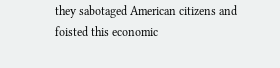they sabotaged American citizens and foisted this economic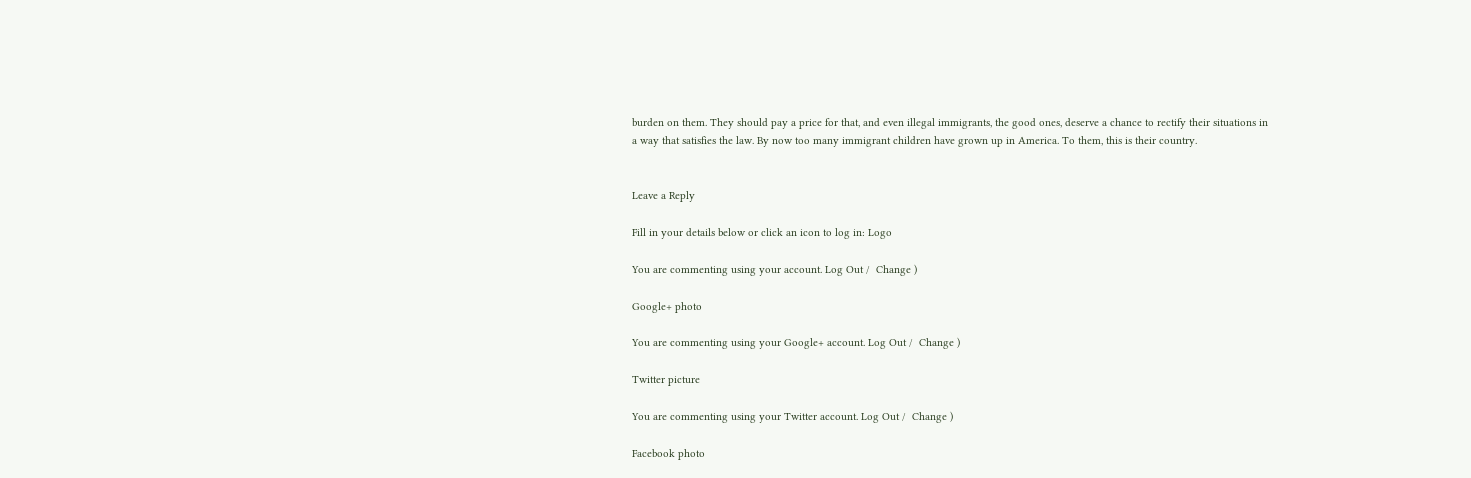burden on them. They should pay a price for that, and even illegal immigrants, the good ones, deserve a chance to rectify their situations in a way that satisfies the law. By now too many immigrant children have grown up in America. To them, this is their country.


Leave a Reply

Fill in your details below or click an icon to log in: Logo

You are commenting using your account. Log Out /  Change )

Google+ photo

You are commenting using your Google+ account. Log Out /  Change )

Twitter picture

You are commenting using your Twitter account. Log Out /  Change )

Facebook photo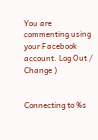You are commenting using your Facebook account. Log Out /  Change )


Connecting to %s